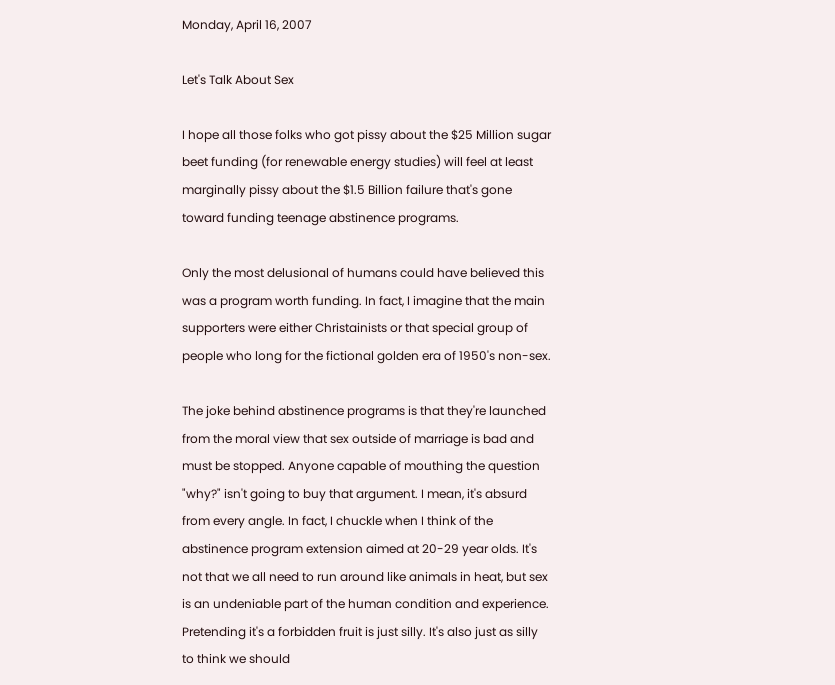Monday, April 16, 2007

Let's Talk About Sex

I hope all those folks who got pissy about the $25 Million sugar beet funding (for renewable energy studies) will feel at least marginally pissy about the $1.5 Billion failure that's gone toward funding teenage abstinence programs.

Only the most delusional of humans could have believed this was a program worth funding. In fact, I imagine that the main supporters were either Christainists or that special group of people who long for the fictional golden era of 1950's non-sex.

The joke behind abstinence programs is that they're launched from the moral view that sex outside of marriage is bad and must be stopped. Anyone capable of mouthing the question "why?" isn't going to buy that argument. I mean, it's absurd from every angle. In fact, I chuckle when I think of the abstinence program extension aimed at 20-29 year olds. It's not that we all need to run around like animals in heat, but sex is an undeniable part of the human condition and experience. Pretending it's a forbidden fruit is just silly. It's also just as silly to think we should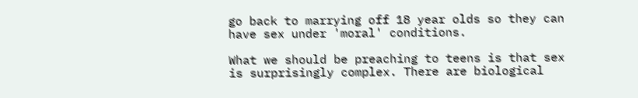go back to marrying off 18 year olds so they can have sex under 'moral' conditions.

What we should be preaching to teens is that sex is surprisingly complex. There are biological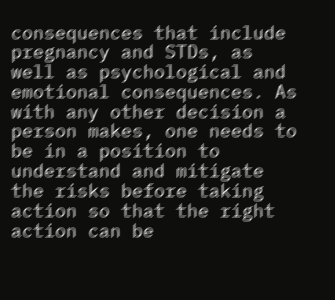consequences that include pregnancy and STDs, as well as psychological and emotional consequences. As with any other decision a person makes, one needs to be in a position to understand and mitigate the risks before taking action so that the right action can be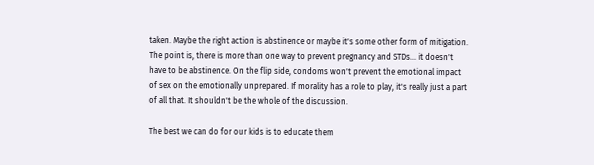taken. Maybe the right action is abstinence or maybe it's some other form of mitigation. The point is, there is more than one way to prevent pregnancy and STDs... it doesn't have to be abstinence. On the flip side, condoms won't prevent the emotional impact of sex on the emotionally unprepared. If morality has a role to play, it's really just a part of all that. It shouldn't be the whole of the discussion.

The best we can do for our kids is to educate them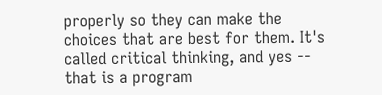properly so they can make the choices that are best for them. It's called critical thinking, and yes -- that is a program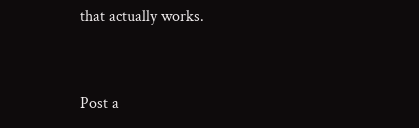that actually works.


Post a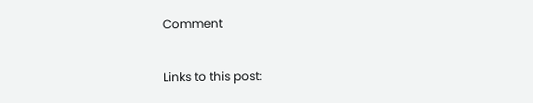Comment

Links to this post: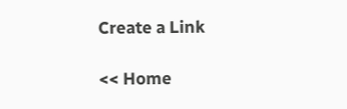Create a Link

<< Home